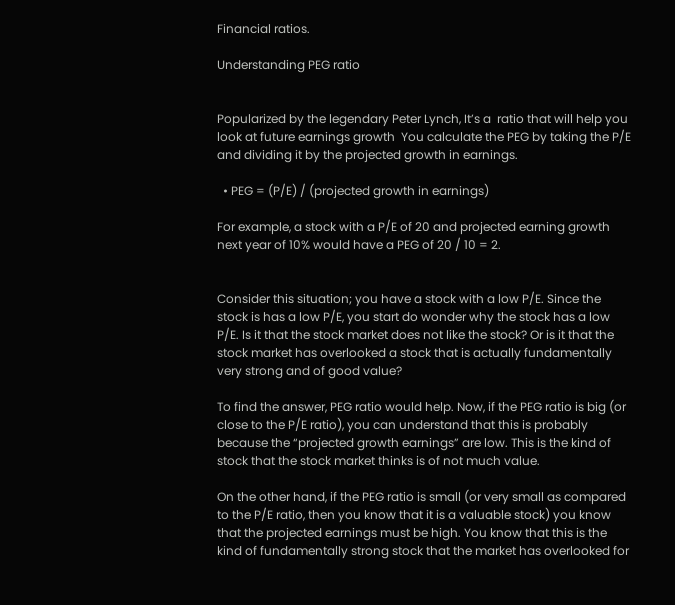Financial ratios.

Understanding PEG ratio


Popularized by the legendary Peter Lynch, It’s a  ratio that will help you look at future earnings growth  You calculate the PEG by taking the P/E and dividing it by the projected growth in earnings.

  • PEG = (P/E) / (projected growth in earnings)

For example, a stock with a P/E of 20 and projected earning growth next year of 10% would have a PEG of 20 / 10 = 2.


Consider this situation; you have a stock with a low P/E. Since the stock is has a low P/E, you start do wonder why the stock has a low P/E. Is it that the stock market does not like the stock? Or is it that the stock market has overlooked a stock that is actually fundamentally very strong and of good value?

To find the answer, PEG ratio would help. Now, if the PEG ratio is big (or close to the P/E ratio), you can understand that this is probably because the “projected growth earnings” are low. This is the kind of stock that the stock market thinks is of not much value.

On the other hand, if the PEG ratio is small (or very small as compared to the P/E ratio, then you know that it is a valuable stock) you know that the projected earnings must be high. You know that this is the kind of fundamentally strong stock that the market has overlooked for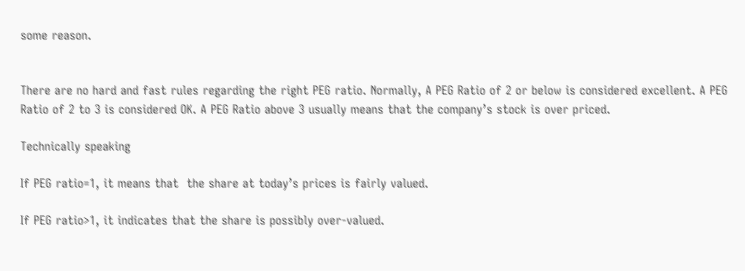some reason.


There are no hard and fast rules regarding the right PEG ratio. Normally, A PEG Ratio of 2 or below is considered excellent. A PEG Ratio of 2 to 3 is considered OK. A PEG Ratio above 3 usually means that the company’s stock is over priced.

Technically speaking

If PEG ratio=1, it means that  the share at today’s prices is fairly valued.

If PEG ratio>1, it indicates that the share is possibly over-valued.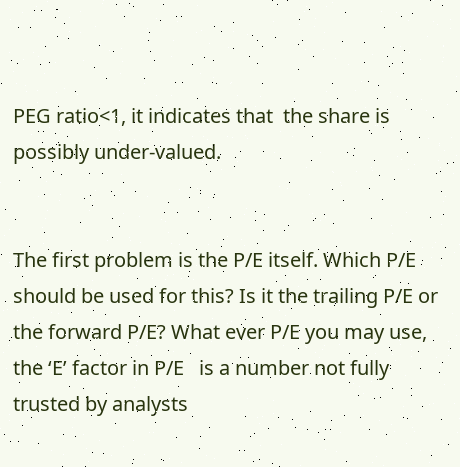PEG ratio<1, it indicates that  the share is possibly under-valued.


The first problem is the P/E itself. Which P/E should be used for this? Is it the trailing P/E or the forward P/E? What ever P/E you may use, the ‘E’ factor in P/E   is a number not fully trusted by analysts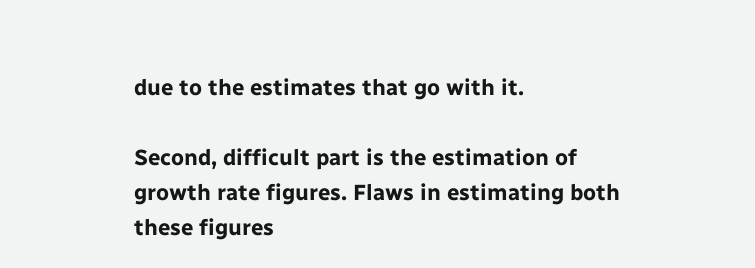due to the estimates that go with it.

Second, difficult part is the estimation of growth rate figures. Flaws in estimating both these figures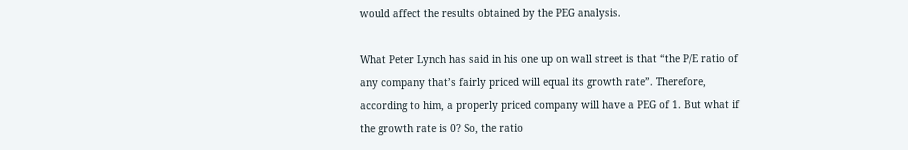would affect the results obtained by the PEG analysis.

What Peter Lynch has said in his one up on wall street is that “the P/E ratio of any company that’s fairly priced will equal its growth rate”. Therefore, according to him, a properly priced company will have a PEG of 1. But what if the growth rate is 0? So, the ratio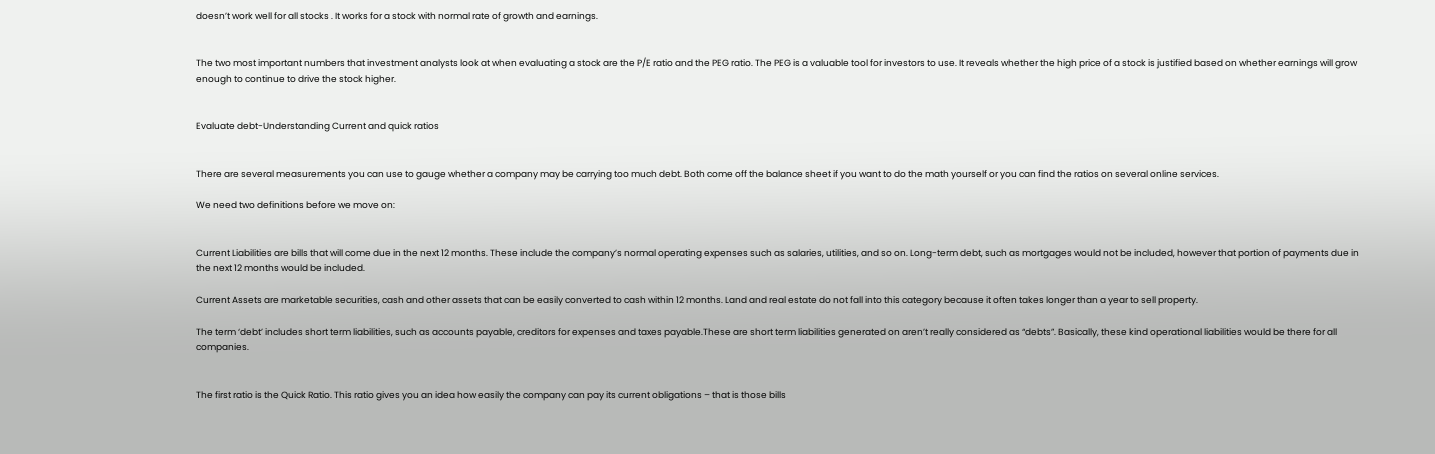doesn’t work well for all stocks . It works for a stock with normal rate of growth and earnings.


The two most important numbers that investment analysts look at when evaluating a stock are the P/E ratio and the PEG ratio. The PEG is a valuable tool for investors to use. It reveals whether the high price of a stock is justified based on whether earnings will grow enough to continue to drive the stock higher.


Evaluate debt-Understanding Current and quick ratios


There are several measurements you can use to gauge whether a company may be carrying too much debt. Both come off the balance sheet if you want to do the math yourself or you can find the ratios on several online services.

We need two definitions before we move on:


Current Liabilities are bills that will come due in the next 12 months. These include the company’s normal operating expenses such as salaries, utilities, and so on. Long-term debt, such as mortgages would not be included, however that portion of payments due in the next 12 months would be included.

Current Assets are marketable securities, cash and other assets that can be easily converted to cash within 12 months. Land and real estate do not fall into this category because it often takes longer than a year to sell property.

The term ‘debt’ includes short term liabilities, such as accounts payable, creditors for expenses and taxes payable.These are short term liabilities generated on aren’t really considered as “debts”. Basically, these kind operational liabilities would be there for all companies.


The first ratio is the Quick Ratio. This ratio gives you an idea how easily the company can pay its current obligations – that is those bills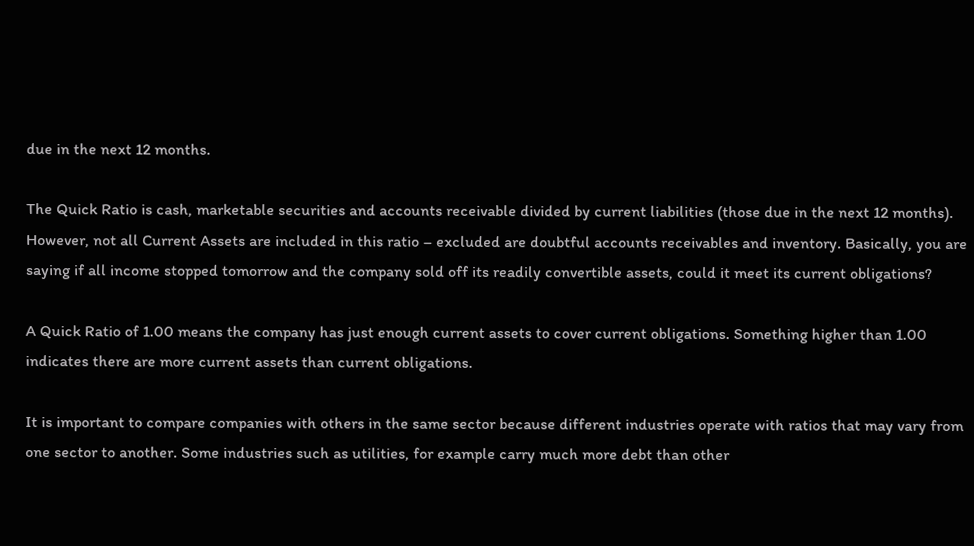due in the next 12 months.

The Quick Ratio is cash, marketable securities and accounts receivable divided by current liabilities (those due in the next 12 months). However, not all Current Assets are included in this ratio – excluded are doubtful accounts receivables and inventory. Basically, you are saying if all income stopped tomorrow and the company sold off its readily convertible assets, could it meet its current obligations?

A Quick Ratio of 1.00 means the company has just enough current assets to cover current obligations. Something higher than 1.00 indicates there are more current assets than current obligations.

It is important to compare companies with others in the same sector because different industries operate with ratios that may vary from one sector to another. Some industries such as utilities, for example carry much more debt than other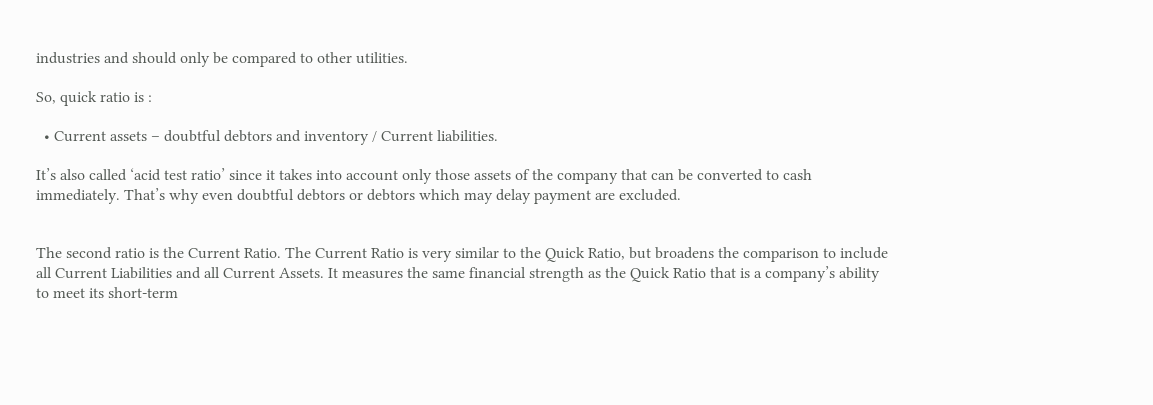industries and should only be compared to other utilities.

So, quick ratio is :

  • Current assets – doubtful debtors and inventory / Current liabilities.

It’s also called ‘acid test ratio’ since it takes into account only those assets of the company that can be converted to cash immediately. That’s why even doubtful debtors or debtors which may delay payment are excluded.


The second ratio is the Current Ratio. The Current Ratio is very similar to the Quick Ratio, but broadens the comparison to include all Current Liabilities and all Current Assets. It measures the same financial strength as the Quick Ratio that is a company’s ability to meet its short-term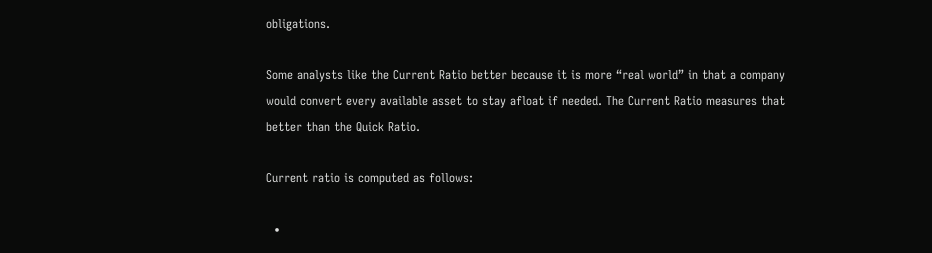obligations.

Some analysts like the Current Ratio better because it is more “real world” in that a company would convert every available asset to stay afloat if needed. The Current Ratio measures that better than the Quick Ratio.

Current ratio is computed as follows:

  •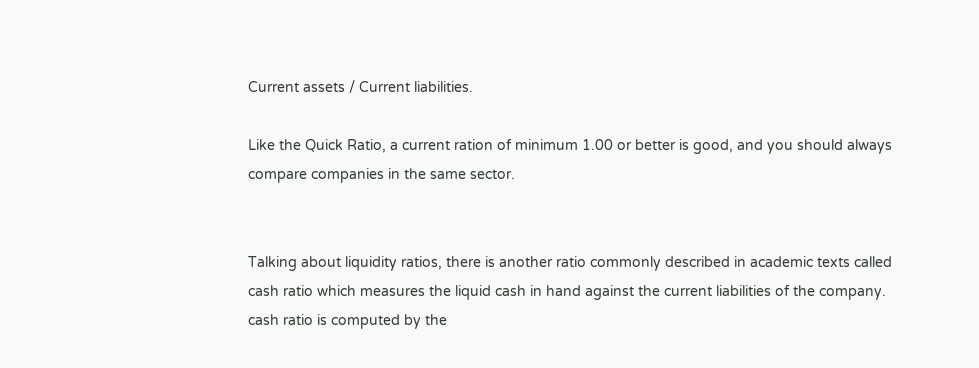Current assets / Current liabilities.

Like the Quick Ratio, a current ration of minimum 1.00 or better is good, and you should always compare companies in the same sector.


Talking about liquidity ratios, there is another ratio commonly described in academic texts called cash ratio which measures the liquid cash in hand against the current liabilities of the company. cash ratio is computed by the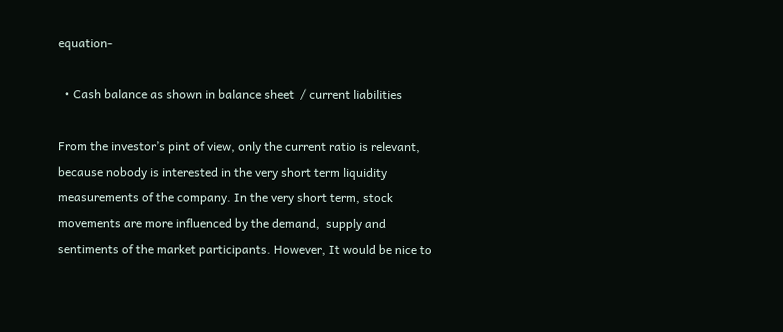equation-

  • Cash balance as shown in balance sheet  / current liabilities

From the investor’s pint of view, only the current ratio is relevant, because nobody is interested in the very short term liquidity measurements of the company. In the very short term, stock movements are more influenced by the demand,  supply and sentiments of the market participants. However, It would be nice to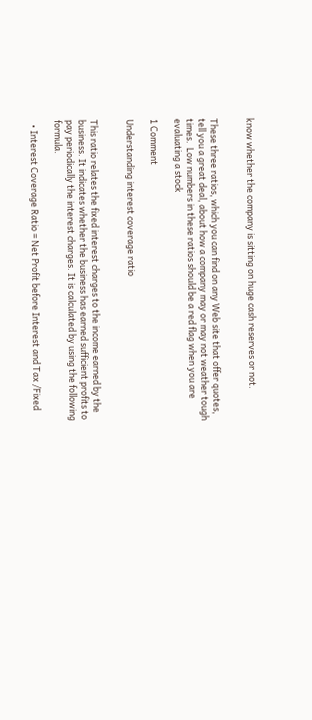know whether the company is sitting on huge cash reserves or not.


These three ratios, which you can find on any Web site that offer quotes, tell you a great deal, about how a company may or may not weather tough times.  Low numbers in these ratios should be a red flag when you are evaluating a stock

1 Comment

Understanding interest coverage ratio


This ratio relates the fixed interest charges to the income earned by the business. It indicates whether the business has earned sufficient profits to pay periodically the interest charges. It is calculated by using the following formula.

  • Interest Coverage Ratio = Net Profit before Interest and Tax /Fixed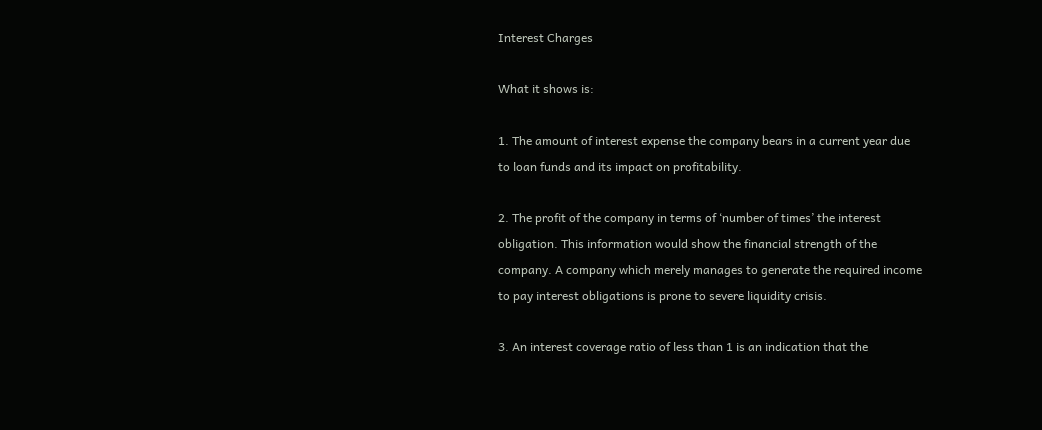Interest Charges

What it shows is:

1. The amount of interest expense the company bears in a current year due to loan funds and its impact on profitability.

2. The profit of the company in terms of ‘number of times’ the interest obligation. This information would show the financial strength of the company. A company which merely manages to generate the required income to pay interest obligations is prone to severe liquidity crisis.

3. An interest coverage ratio of less than 1 is an indication that the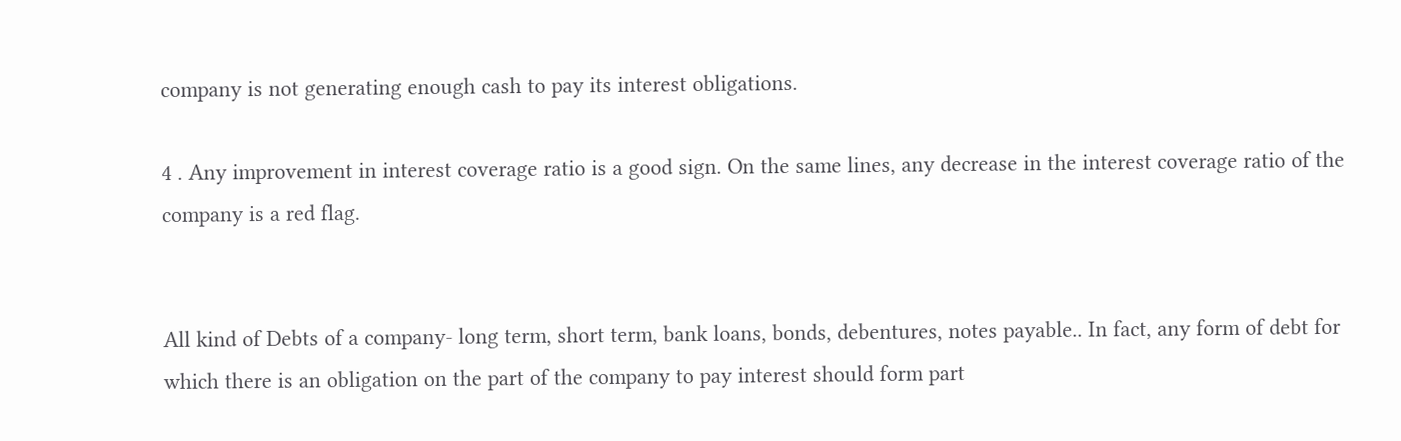company is not generating enough cash to pay its interest obligations.

4 . Any improvement in interest coverage ratio is a good sign. On the same lines, any decrease in the interest coverage ratio of the company is a red flag.


All kind of Debts of a company- long term, short term, bank loans, bonds, debentures, notes payable.. In fact, any form of debt for which there is an obligation on the part of the company to pay interest should form part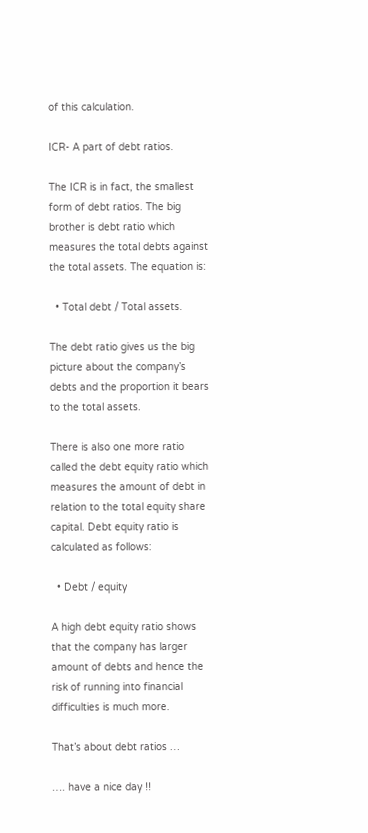of this calculation.

ICR- A part of debt ratios.

The ICR is in fact, the smallest form of debt ratios. The big brother is debt ratio which measures the total debts against the total assets. The equation is:

  • Total debt / Total assets.

The debt ratio gives us the big picture about the company’s debts and the proportion it bears to the total assets.

There is also one more ratio called the debt equity ratio which measures the amount of debt in relation to the total equity share capital. Debt equity ratio is calculated as follows:

  • Debt / equity

A high debt equity ratio shows that the company has larger amount of debts and hence the risk of running into financial difficulties is much more.

That’s about debt ratios …

…. have a nice day !!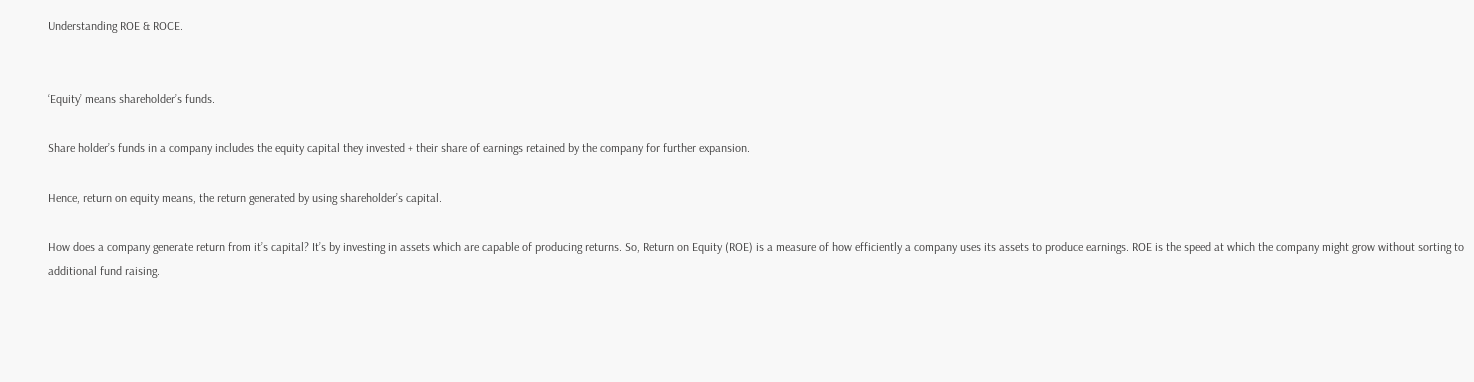Understanding ROE & ROCE.


‘Equity’ means shareholder’s funds.

Share holder’s funds in a company includes the equity capital they invested + their share of earnings retained by the company for further expansion.

Hence, return on equity means, the return generated by using shareholder’s capital.

How does a company generate return from it’s capital? It’s by investing in assets which are capable of producing returns. So, Return on Equity (ROE) is a measure of how efficiently a company uses its assets to produce earnings. ROE is the speed at which the company might grow without sorting to additional fund raising.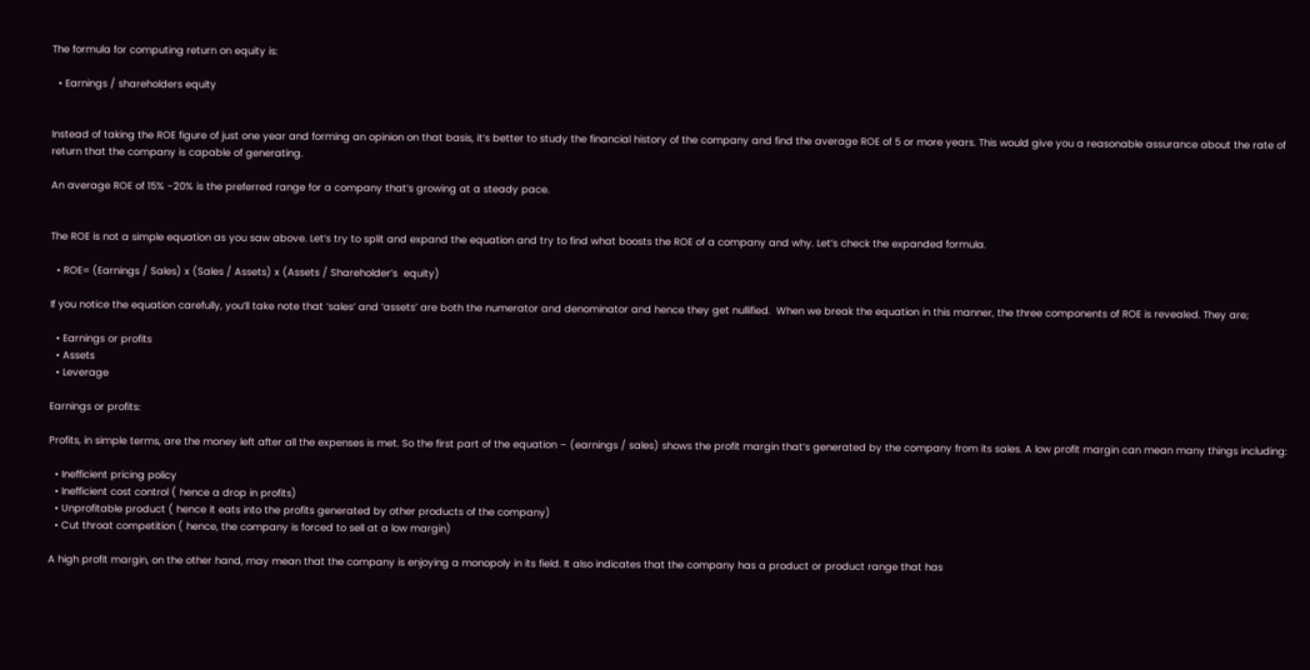The formula for computing return on equity is:

  • Earnings / shareholders equity


Instead of taking the ROE figure of just one year and forming an opinion on that basis, it’s better to study the financial history of the company and find the average ROE of 5 or more years. This would give you a reasonable assurance about the rate of return that the company is capable of generating.

An average ROE of 15% -20% is the preferred range for a company that’s growing at a steady pace.


The ROE is not a simple equation as you saw above. Let’s try to split and expand the equation and try to find what boosts the ROE of a company and why. Let’s check the expanded formula.

  • ROE= (Earnings / Sales) x (Sales / Assets) x (Assets / Shareholder’s  equity)

If you notice the equation carefully, you’ll take note that ‘sales’ and ‘assets’ are both the numerator and denominator and hence they get nullified.  When we break the equation in this manner, the three components of ROE is revealed. They are;

  • Earnings or profits
  • Assets
  • Leverage

Earnings or profits:

Profits, in simple terms, are the money left after all the expenses is met. So the first part of the equation – (earnings / sales) shows the profit margin that’s generated by the company from its sales. A low profit margin can mean many things including:

  • Inefficient pricing policy
  • Inefficient cost control ( hence a drop in profits)
  • Unprofitable product ( hence it eats into the profits generated by other products of the company)
  • Cut throat competition ( hence, the company is forced to sell at a low margin)

A high profit margin, on the other hand, may mean that the company is enjoying a monopoly in its field. It also indicates that the company has a product or product range that has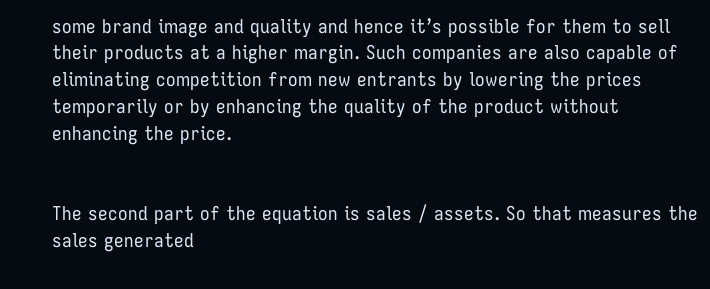some brand image and quality and hence it’s possible for them to sell their products at a higher margin. Such companies are also capable of eliminating competition from new entrants by lowering the prices temporarily or by enhancing the quality of the product without enhancing the price.


The second part of the equation is sales / assets. So that measures the sales generated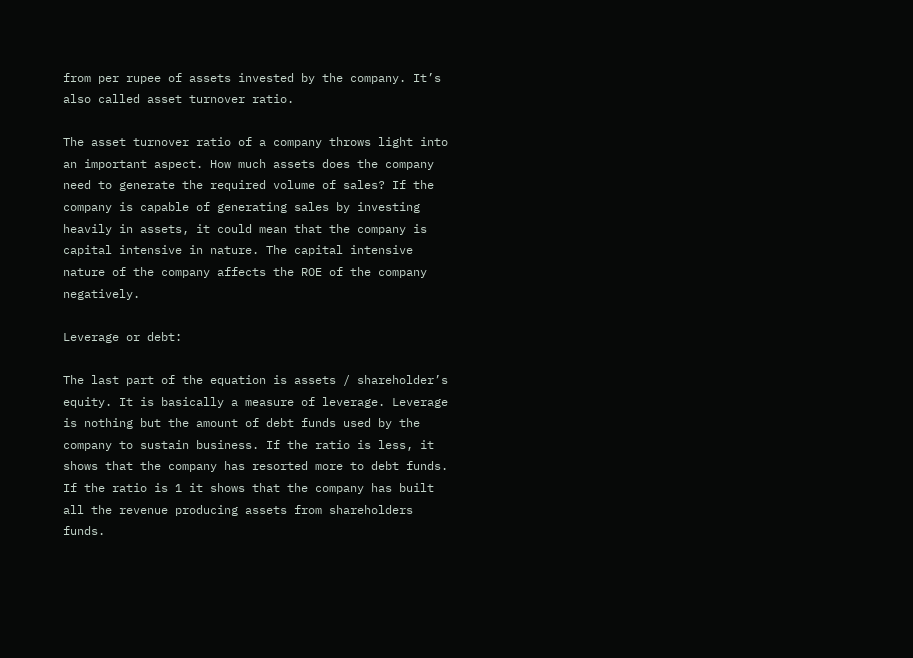from per rupee of assets invested by the company. It’s also called asset turnover ratio.

The asset turnover ratio of a company throws light into an important aspect. How much assets does the company need to generate the required volume of sales? If the company is capable of generating sales by investing heavily in assets, it could mean that the company is capital intensive in nature. The capital intensive nature of the company affects the ROE of the company negatively.

Leverage or debt:

The last part of the equation is assets / shareholder’s equity. It is basically a measure of leverage. Leverage is nothing but the amount of debt funds used by the company to sustain business. If the ratio is less, it shows that the company has resorted more to debt funds. If the ratio is 1 it shows that the company has built all the revenue producing assets from shareholders funds.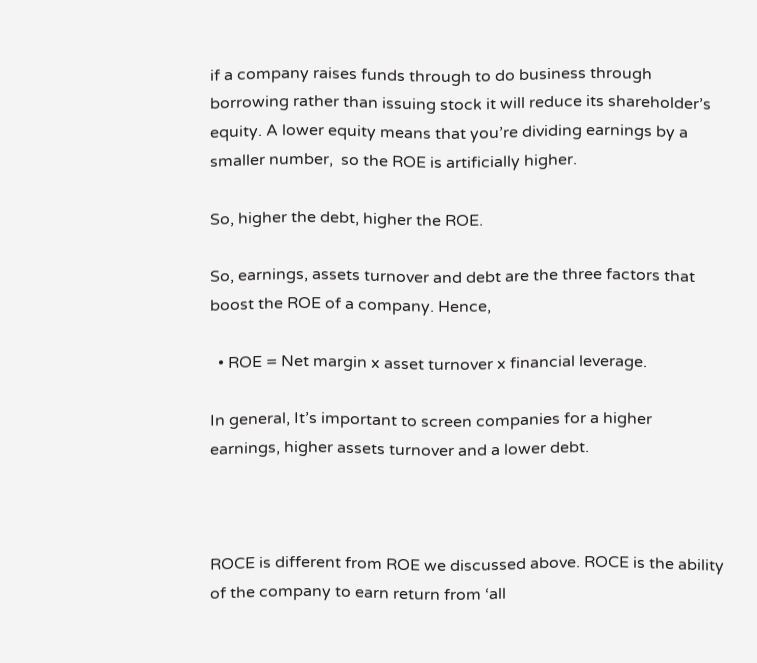if a company raises funds through to do business through borrowing rather than issuing stock it will reduce its shareholder’s equity. A lower equity means that you’re dividing earnings by a smaller number,  so the ROE is artificially higher.

So, higher the debt, higher the ROE.

So, earnings, assets turnover and debt are the three factors that boost the ROE of a company. Hence,

  • ROE = Net margin x asset turnover x financial leverage.

In general, It’s important to screen companies for a higher earnings, higher assets turnover and a lower debt.



ROCE is different from ROE we discussed above. ROCE is the ability of the company to earn return from ‘all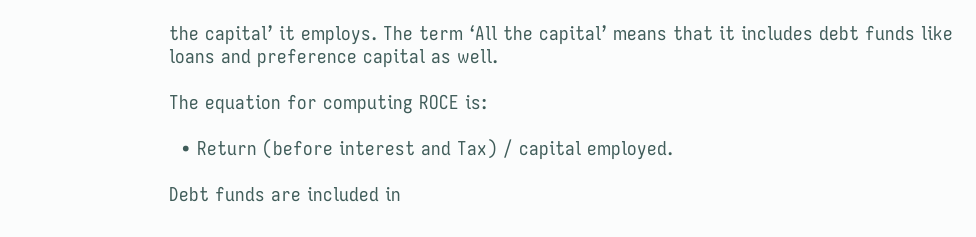the capital’ it employs. The term ‘All the capital’ means that it includes debt funds like loans and preference capital as well.

The equation for computing ROCE is:

  • Return (before interest and Tax) / capital employed.

Debt funds are included in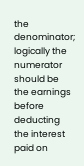the denominator; logically the numerator should be the earnings before deducting the interest paid on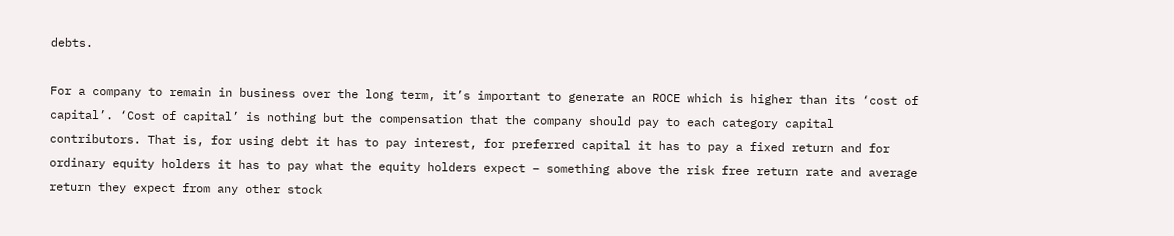debts.

For a company to remain in business over the long term, it’s important to generate an ROCE which is higher than its ‘cost of capital’. ‘Cost of capital’ is nothing but the compensation that the company should pay to each category capital contributors. That is, for using debt it has to pay interest, for preferred capital it has to pay a fixed return and for ordinary equity holders it has to pay what the equity holders expect – something above the risk free return rate and average return they expect from any other stock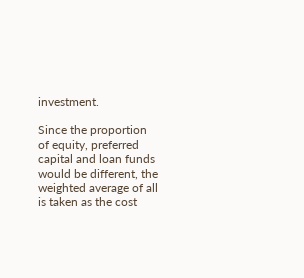investment.

Since the proportion of equity, preferred capital and loan funds would be different, the weighted average of all is taken as the cost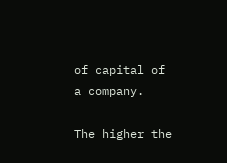of capital of a company.

The higher the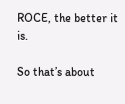ROCE, the better it is.

So that’s about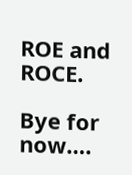ROE and ROCE.

Bye for now….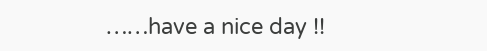……have a nice day !!